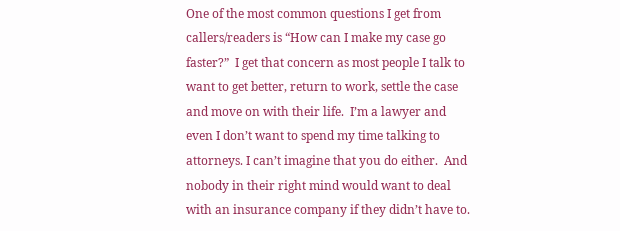One of the most common questions I get from callers/readers is “How can I make my case go faster?”  I get that concern as most people I talk to want to get better, return to work, settle the case and move on with their life.  I’m a lawyer and even I don’t want to spend my time talking to attorneys. I can’t imagine that you do either.  And nobody in their right mind would want to deal with an insurance company if they didn’t have to.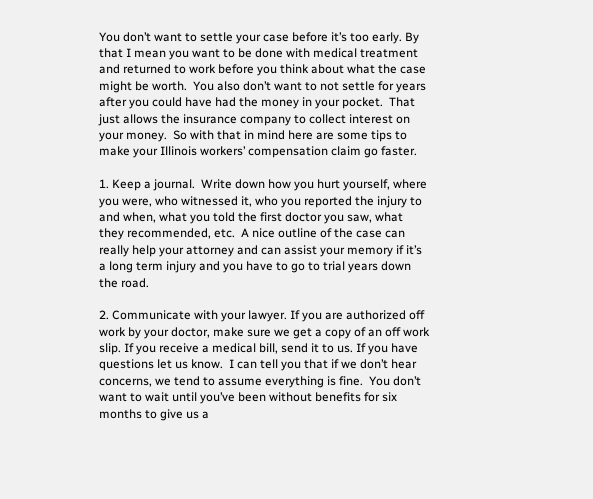You don’t want to settle your case before it’s too early. By that I mean you want to be done with medical treatment and returned to work before you think about what the case might be worth.  You also don’t want to not settle for years after you could have had the money in your pocket.  That just allows the insurance company to collect interest on your money.  So with that in mind here are some tips to make your Illinois workers’ compensation claim go faster.

1. Keep a journal.  Write down how you hurt yourself, where you were, who witnessed it, who you reported the injury to and when, what you told the first doctor you saw, what they recommended, etc.  A nice outline of the case can really help your attorney and can assist your memory if it’s a long term injury and you have to go to trial years down the road.

2. Communicate with your lawyer. If you are authorized off work by your doctor, make sure we get a copy of an off work slip. If you receive a medical bill, send it to us. If you have questions let us know.  I can tell you that if we don’t hear concerns, we tend to assume everything is fine.  You don’t want to wait until you’ve been without benefits for six months to give us a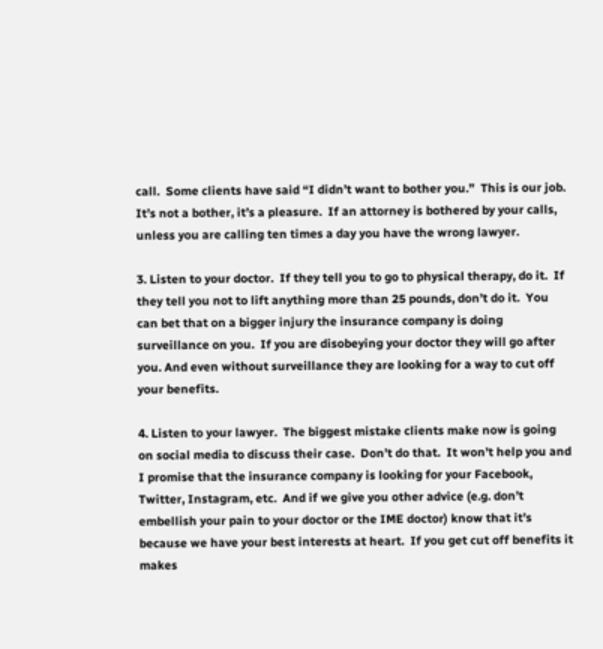call.  Some clients have said “I didn’t want to bother you.”  This is our job.  It’s not a bother, it’s a pleasure.  If an attorney is bothered by your calls, unless you are calling ten times a day you have the wrong lawyer.

3. Listen to your doctor.  If they tell you to go to physical therapy, do it.  If they tell you not to lift anything more than 25 pounds, don’t do it.  You can bet that on a bigger injury the insurance company is doing surveillance on you.  If you are disobeying your doctor they will go after you. And even without surveillance they are looking for a way to cut off your benefits.

4. Listen to your lawyer.  The biggest mistake clients make now is going on social media to discuss their case.  Don’t do that.  It won’t help you and I promise that the insurance company is looking for your Facebook, Twitter, Instagram, etc.  And if we give you other advice (e.g. don’t embellish your pain to your doctor or the IME doctor) know that it’s because we have your best interests at heart.  If you get cut off benefits it makes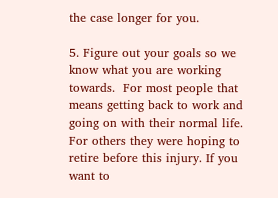the case longer for you.

5. Figure out your goals so we know what you are working towards.  For most people that means getting back to work and going on with their normal life.  For others they were hoping to retire before this injury. If you want to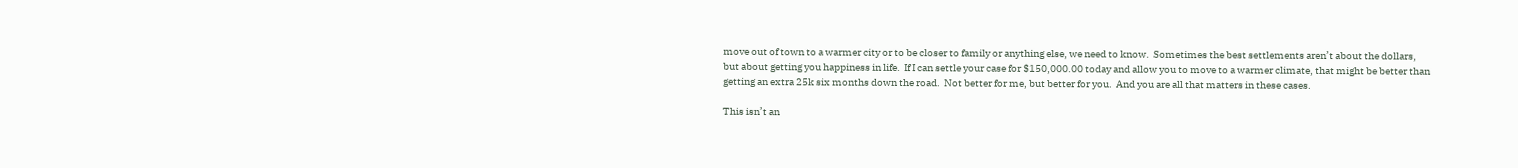move out of town to a warmer city or to be closer to family or anything else, we need to know.  Sometimes the best settlements aren’t about the dollars, but about getting you happiness in life.  If I can settle your case for $150,000.00 today and allow you to move to a warmer climate, that might be better than getting an extra 25k six months down the road.  Not better for me, but better for you.  And you are all that matters in these cases.

This isn’t an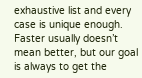exhaustive list and every case is unique enough.  Faster usually doesn’t mean better, but our goal is always to get the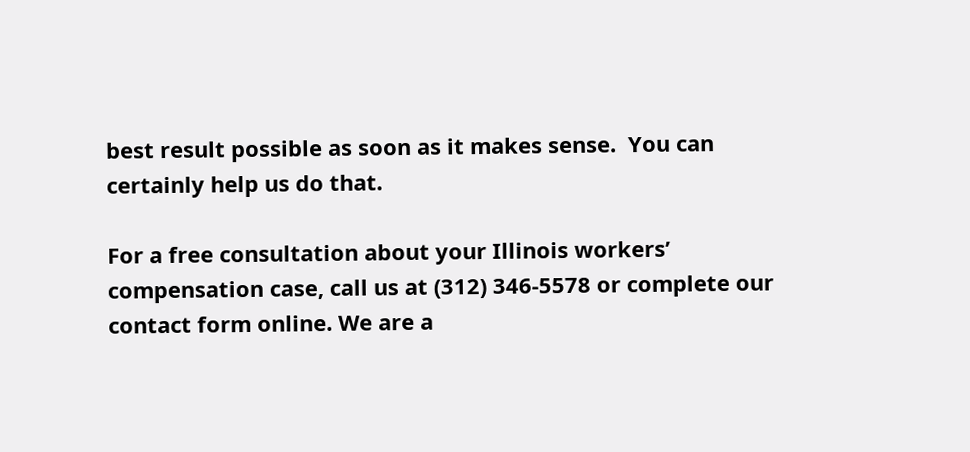best result possible as soon as it makes sense.  You can certainly help us do that.

For a free consultation about your Illinois workers’ compensation case, call us at (312) 346-5578 or complete our contact form online. We are a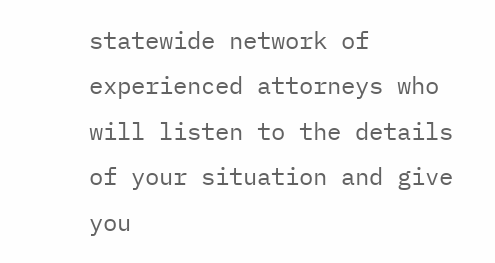statewide network of experienced attorneys who will listen to the details of your situation and give you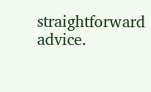straightforward advice.